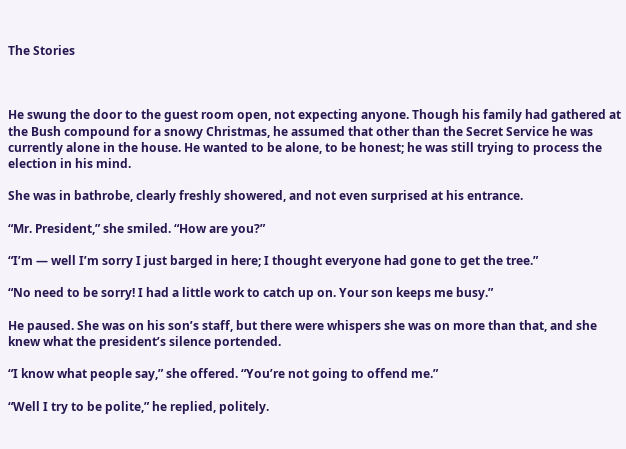The Stories



He swung the door to the guest room open, not expecting anyone. Though his family had gathered at the Bush compound for a snowy Christmas, he assumed that other than the Secret Service he was currently alone in the house. He wanted to be alone, to be honest; he was still trying to process the election in his mind.

She was in bathrobe, clearly freshly showered, and not even surprised at his entrance.

“Mr. President,” she smiled. “How are you?”

“I’m — well I’m sorry I just barged in here; I thought everyone had gone to get the tree.”

“No need to be sorry! I had a little work to catch up on. Your son keeps me busy.”

He paused. She was on his son’s staff, but there were whispers she was on more than that, and she knew what the president’s silence portended.

“I know what people say,” she offered. “You’re not going to offend me.”

“Well I try to be polite,” he replied, politely.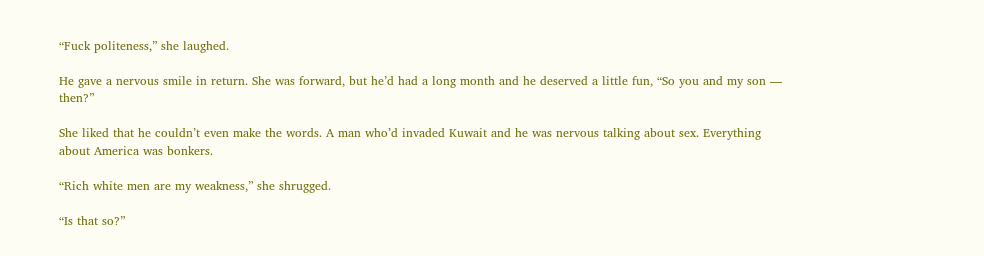“Fuck politeness,” she laughed.

He gave a nervous smile in return. She was forward, but he’d had a long month and he deserved a little fun, “So you and my son — then?”

She liked that he couldn’t even make the words. A man who’d invaded Kuwait and he was nervous talking about sex. Everything about America was bonkers.

“Rich white men are my weakness,” she shrugged.

“Is that so?”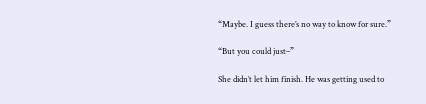“Maybe. I guess there’s no way to know for sure.”

“But you could just–”

She didn’t let him finish. He was getting used to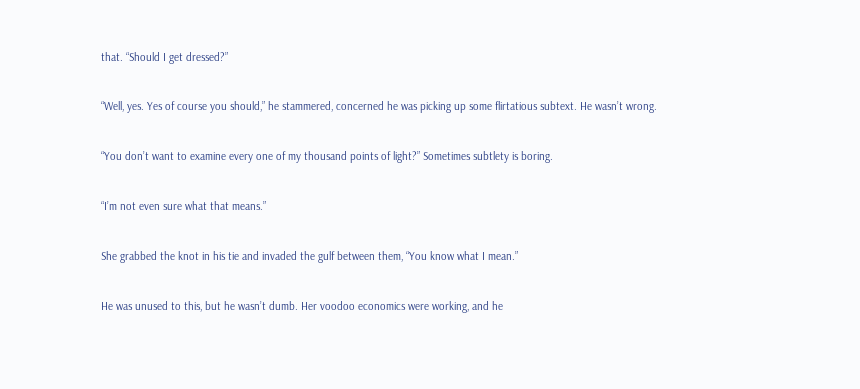that. “Should I get dressed?”

“Well, yes. Yes of course you should,” he stammered, concerned he was picking up some flirtatious subtext. He wasn’t wrong.

“You don’t want to examine every one of my thousand points of light?” Sometimes subtlety is boring.

“I’m not even sure what that means.”

She grabbed the knot in his tie and invaded the gulf between them, “You know what I mean.”

He was unused to this, but he wasn’t dumb. Her voodoo economics were working, and he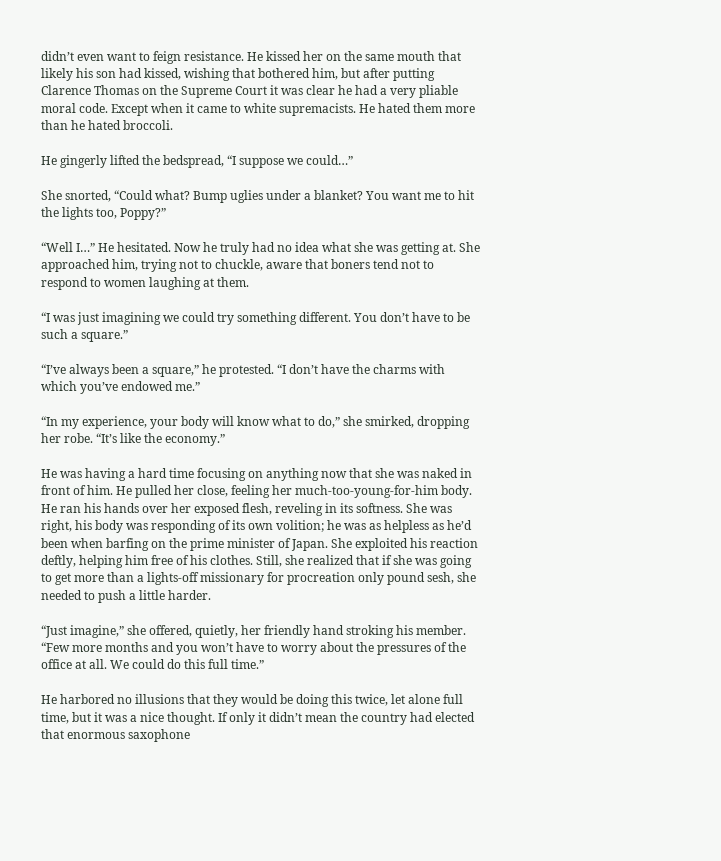didn’t even want to feign resistance. He kissed her on the same mouth that likely his son had kissed, wishing that bothered him, but after putting Clarence Thomas on the Supreme Court it was clear he had a very pliable moral code. Except when it came to white supremacists. He hated them more than he hated broccoli.

He gingerly lifted the bedspread, “I suppose we could…”

She snorted, “Could what? Bump uglies under a blanket? You want me to hit the lights too, Poppy?”

“Well I…” He hesitated. Now he truly had no idea what she was getting at. She approached him, trying not to chuckle, aware that boners tend not to respond to women laughing at them.

“I was just imagining we could try something different. You don’t have to be such a square.”

“I’ve always been a square,” he protested. “I don’t have the charms with which you’ve endowed me.”

“In my experience, your body will know what to do,” she smirked, dropping her robe. “It’s like the economy.”

He was having a hard time focusing on anything now that she was naked in front of him. He pulled her close, feeling her much-too-young-for-him body. He ran his hands over her exposed flesh, reveling in its softness. She was right, his body was responding of its own volition; he was as helpless as he’d been when barfing on the prime minister of Japan. She exploited his reaction deftly, helping him free of his clothes. Still, she realized that if she was going to get more than a lights-off missionary for procreation only pound sesh, she needed to push a little harder.

“Just imagine,” she offered, quietly, her friendly hand stroking his member. “Few more months and you won’t have to worry about the pressures of the office at all. We could do this full time.”

He harbored no illusions that they would be doing this twice, let alone full time, but it was a nice thought. If only it didn’t mean the country had elected that enormous saxophone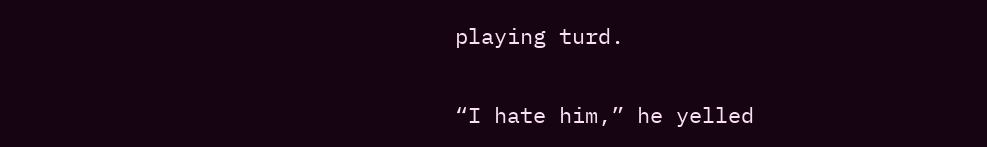playing turd.

“I hate him,” he yelled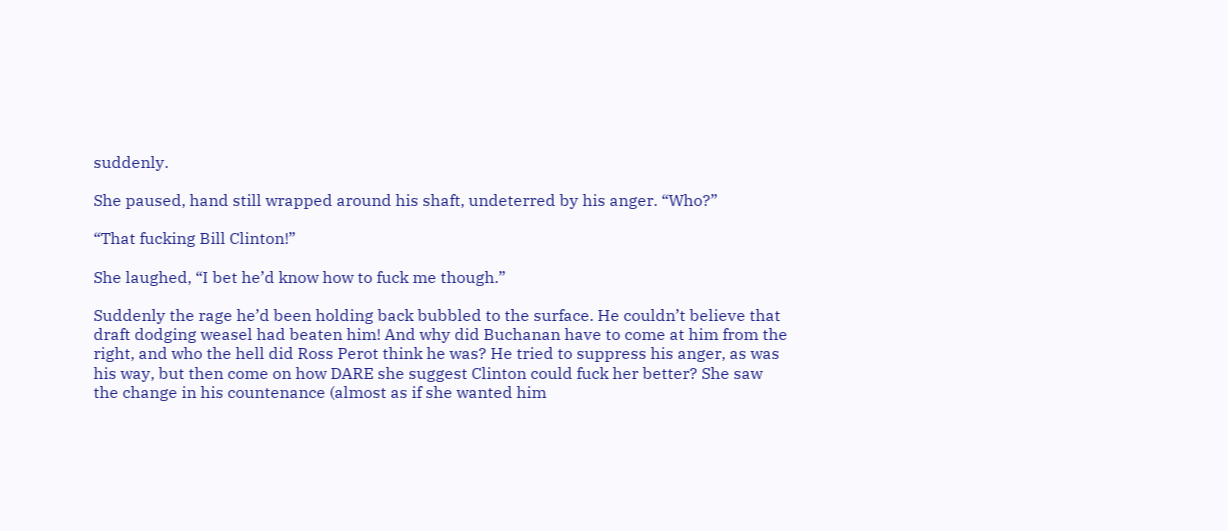suddenly.

She paused, hand still wrapped around his shaft, undeterred by his anger. “Who?”

“That fucking Bill Clinton!”

She laughed, “I bet he’d know how to fuck me though.”

Suddenly the rage he’d been holding back bubbled to the surface. He couldn’t believe that draft dodging weasel had beaten him! And why did Buchanan have to come at him from the right, and who the hell did Ross Perot think he was? He tried to suppress his anger, as was his way, but then come on how DARE she suggest Clinton could fuck her better? She saw the change in his countenance (almost as if she wanted him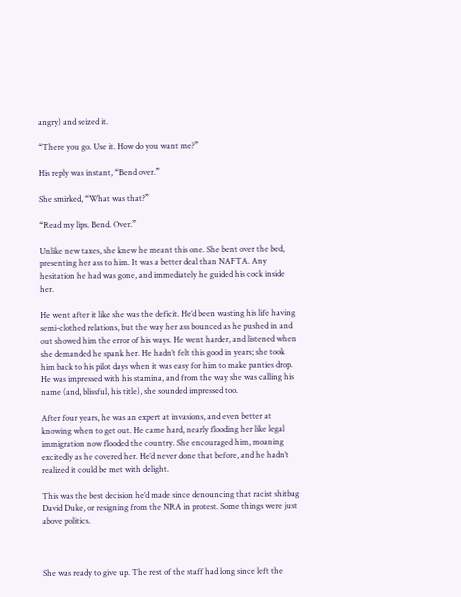angry) and seized it.

“There you go. Use it. How do you want me?”

His reply was instant, “Bend over.”

She smirked, “What was that?”

“Read my lips. Bend. Over.”

Unlike new taxes, she knew he meant this one. She bent over the bed, presenting her ass to him. It was a better deal than NAFTA. Any hesitation he had was gone, and immediately he guided his cock inside her.

He went after it like she was the deficit. He’d been wasting his life having semi-clothed relations, but the way her ass bounced as he pushed in and out showed him the error of his ways. He went harder, and listened when she demanded he spank her. He hadn’t felt this good in years; she took him back to his pilot days when it was easy for him to make panties drop. He was impressed with his stamina, and from the way she was calling his name (and, blissful, his title), she sounded impressed too.

After four years, he was an expert at invasions, and even better at knowing when to get out. He came hard, nearly flooding her like legal immigration now flooded the country. She encouraged him, moaning excitedly as he covered her. He’d never done that before, and he hadn’t realized it could be met with delight.

This was the best decision he’d made since denouncing that racist shitbag David Duke, or resigning from the NRA in protest. Some things were just above politics.



She was ready to give up. The rest of the staff had long since left the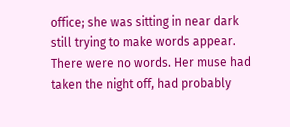office; she was sitting in near dark still trying to make words appear. There were no words. Her muse had taken the night off, had probably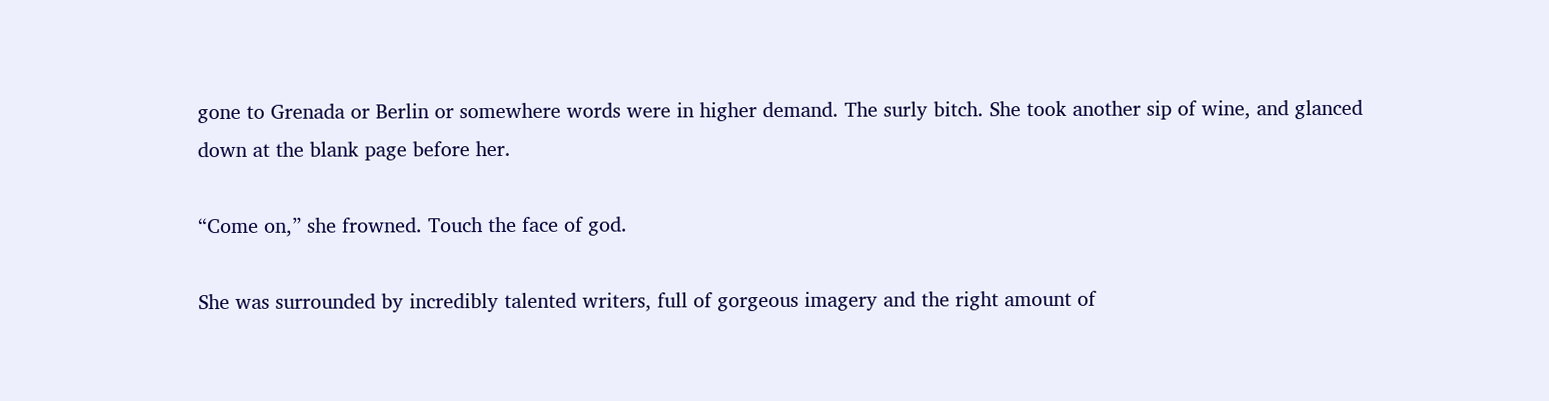gone to Grenada or Berlin or somewhere words were in higher demand. The surly bitch. She took another sip of wine, and glanced down at the blank page before her.

“Come on,” she frowned. Touch the face of god.

She was surrounded by incredibly talented writers, full of gorgeous imagery and the right amount of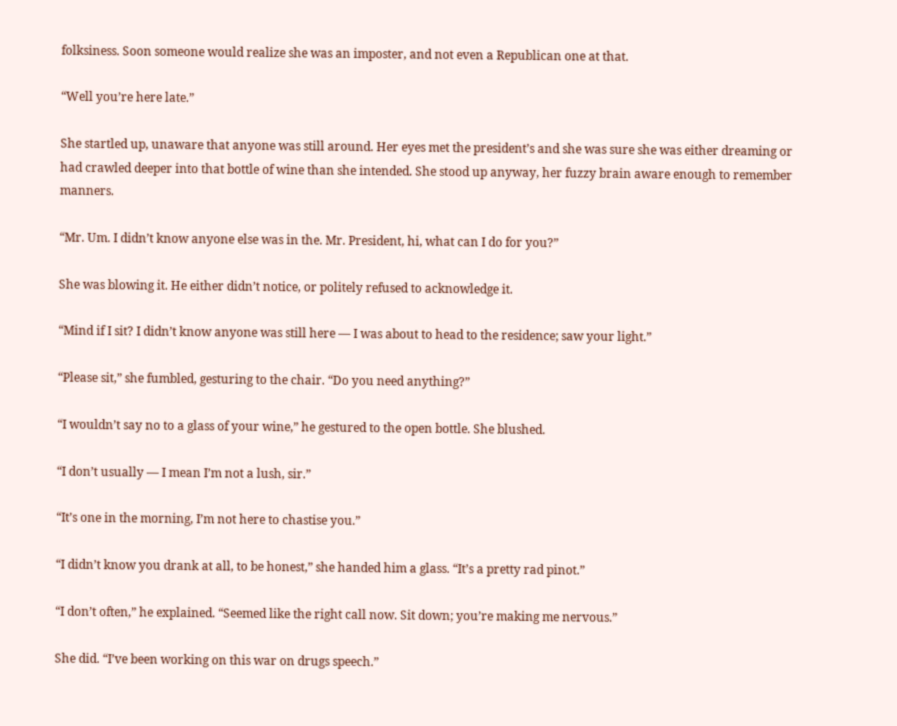folksiness. Soon someone would realize she was an imposter, and not even a Republican one at that.

“Well you’re here late.”

She startled up, unaware that anyone was still around. Her eyes met the president’s and she was sure she was either dreaming or had crawled deeper into that bottle of wine than she intended. She stood up anyway, her fuzzy brain aware enough to remember manners.

“Mr. Um. I didn’t know anyone else was in the. Mr. President, hi, what can I do for you?”

She was blowing it. He either didn’t notice, or politely refused to acknowledge it.

“Mind if I sit? I didn’t know anyone was still here — I was about to head to the residence; saw your light.”

“Please sit,” she fumbled, gesturing to the chair. “Do you need anything?”

“I wouldn’t say no to a glass of your wine,” he gestured to the open bottle. She blushed.

“I don’t usually — I mean I’m not a lush, sir.”

“It’s one in the morning, I’m not here to chastise you.”

“I didn’t know you drank at all, to be honest,” she handed him a glass. “It’s a pretty rad pinot.”

“I don’t often,” he explained. “Seemed like the right call now. Sit down; you’re making me nervous.”

She did. “I’ve been working on this war on drugs speech.”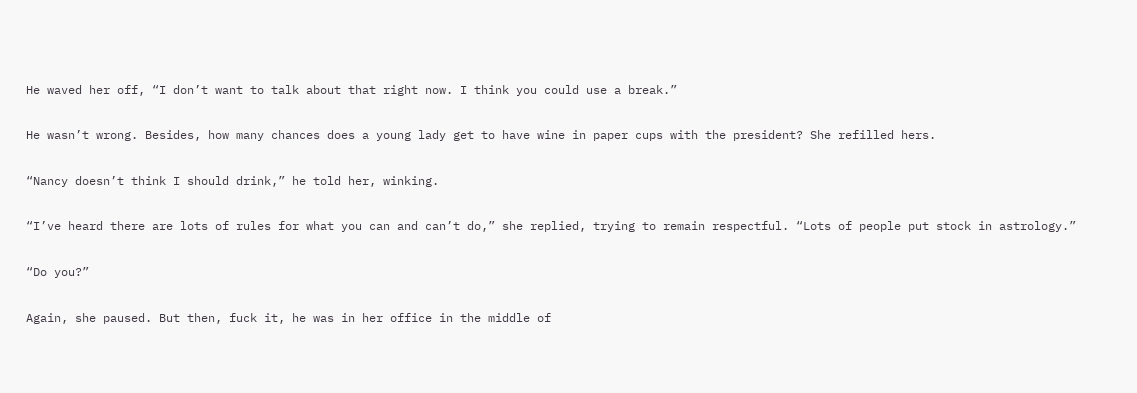He waved her off, “I don’t want to talk about that right now. I think you could use a break.”

He wasn’t wrong. Besides, how many chances does a young lady get to have wine in paper cups with the president? She refilled hers.

“Nancy doesn’t think I should drink,” he told her, winking.

“I’ve heard there are lots of rules for what you can and can’t do,” she replied, trying to remain respectful. “Lots of people put stock in astrology.”

“Do you?”

Again, she paused. But then, fuck it, he was in her office in the middle of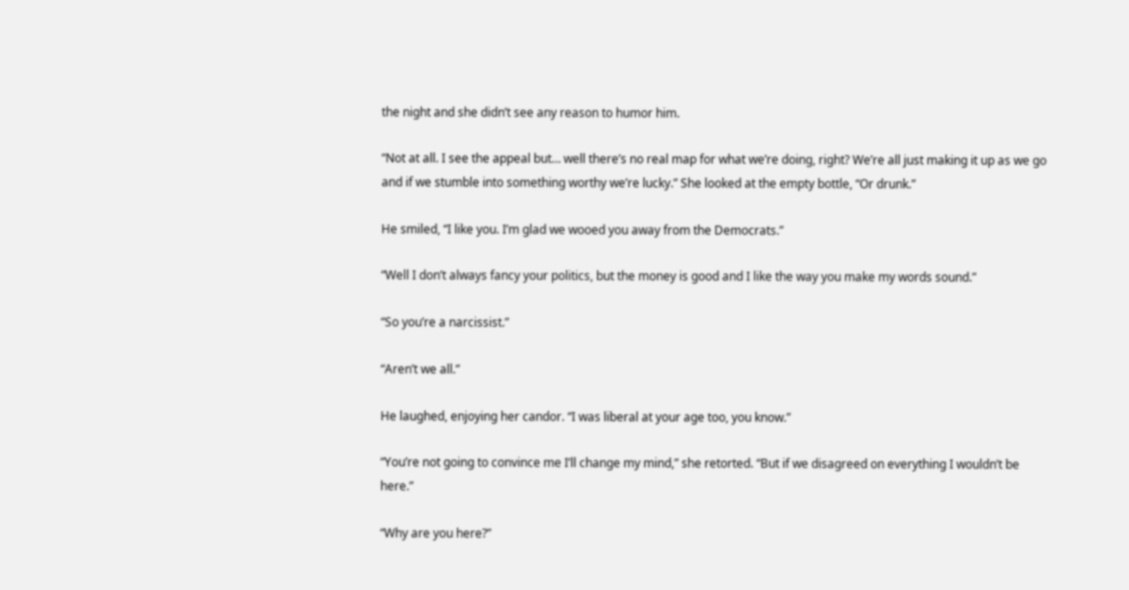the night and she didn’t see any reason to humor him.

“Not at all. I see the appeal but… well there’s no real map for what we’re doing, right? We’re all just making it up as we go and if we stumble into something worthy we’re lucky.” She looked at the empty bottle, “Or drunk.”

He smiled, “I like you. I’m glad we wooed you away from the Democrats.”

“Well I don’t always fancy your politics, but the money is good and I like the way you make my words sound.”

“So you’re a narcissist.”

“Aren’t we all.”

He laughed, enjoying her candor. “I was liberal at your age too, you know.”

“You’re not going to convince me I’ll change my mind,” she retorted. “But if we disagreed on everything I wouldn’t be here.”

“Why are you here?”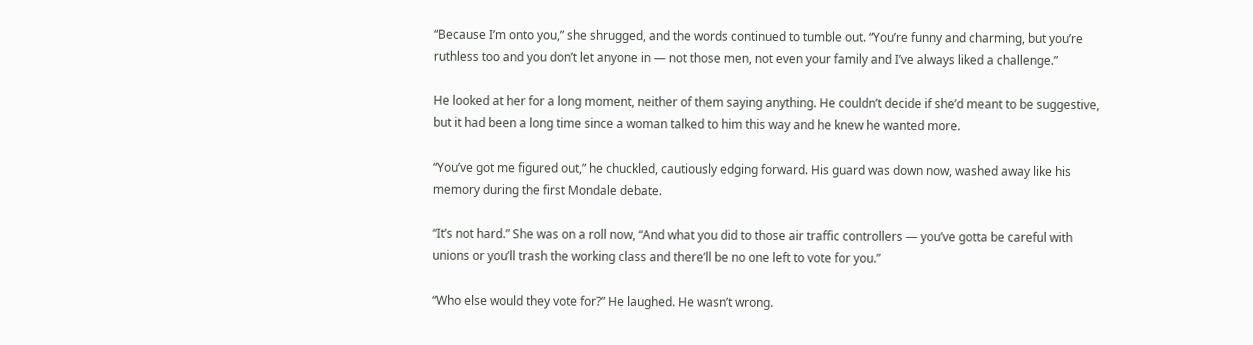“Because I’m onto you,” she shrugged, and the words continued to tumble out. “You’re funny and charming, but you’re ruthless too and you don’t let anyone in — not those men, not even your family and I’ve always liked a challenge.”

He looked at her for a long moment, neither of them saying anything. He couldn’t decide if she’d meant to be suggestive, but it had been a long time since a woman talked to him this way and he knew he wanted more.

“You’ve got me figured out,” he chuckled, cautiously edging forward. His guard was down now, washed away like his memory during the first Mondale debate.

“It’s not hard.” She was on a roll now, “And what you did to those air traffic controllers — you’ve gotta be careful with unions or you’ll trash the working class and there’ll be no one left to vote for you.”

“Who else would they vote for?” He laughed. He wasn’t wrong.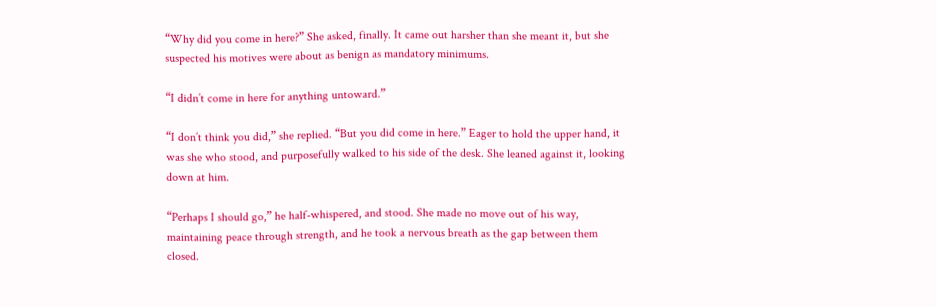“Why did you come in here?” She asked, finally. It came out harsher than she meant it, but she suspected his motives were about as benign as mandatory minimums.

“I didn’t come in here for anything untoward.”

“I don’t think you did,” she replied. “But you did come in here.” Eager to hold the upper hand, it was she who stood, and purposefully walked to his side of the desk. She leaned against it, looking down at him.

“Perhaps I should go,” he half-whispered, and stood. She made no move out of his way, maintaining peace through strength, and he took a nervous breath as the gap between them closed.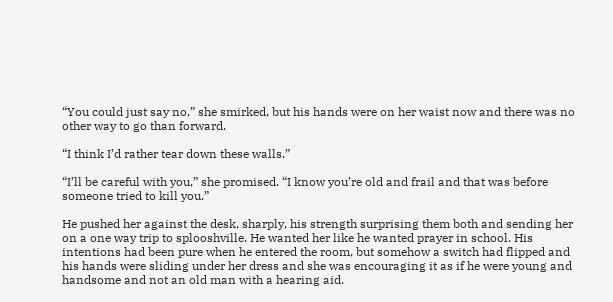“You could just say no,” she smirked, but his hands were on her waist now and there was no other way to go than forward.

“I think I’d rather tear down these walls.”

“I’ll be careful with you,” she promised. “I know you’re old and frail and that was before someone tried to kill you.”

He pushed her against the desk, sharply, his strength surprising them both and sending her on a one way trip to splooshville. He wanted her like he wanted prayer in school. His intentions had been pure when he entered the room, but somehow a switch had flipped and his hands were sliding under her dress and she was encouraging it as if he were young and handsome and not an old man with a hearing aid.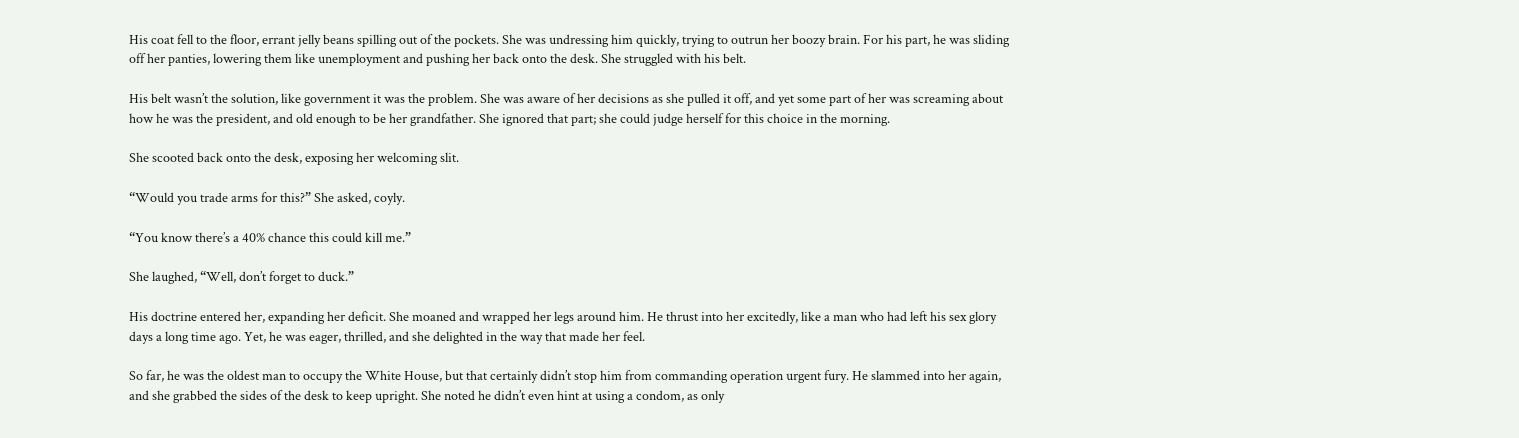His coat fell to the floor, errant jelly beans spilling out of the pockets. She was undressing him quickly, trying to outrun her boozy brain. For his part, he was sliding off her panties, lowering them like unemployment and pushing her back onto the desk. She struggled with his belt.

His belt wasn’t the solution, like government it was the problem. She was aware of her decisions as she pulled it off, and yet some part of her was screaming about how he was the president, and old enough to be her grandfather. She ignored that part; she could judge herself for this choice in the morning.

She scooted back onto the desk, exposing her welcoming slit.

“Would you trade arms for this?” She asked, coyly.

“You know there’s a 40% chance this could kill me.”

She laughed, “Well, don’t forget to duck.”

His doctrine entered her, expanding her deficit. She moaned and wrapped her legs around him. He thrust into her excitedly, like a man who had left his sex glory days a long time ago. Yet, he was eager, thrilled, and she delighted in the way that made her feel.

So far, he was the oldest man to occupy the White House, but that certainly didn’t stop him from commanding operation urgent fury. He slammed into her again, and she grabbed the sides of the desk to keep upright. She noted he didn’t even hint at using a condom, as only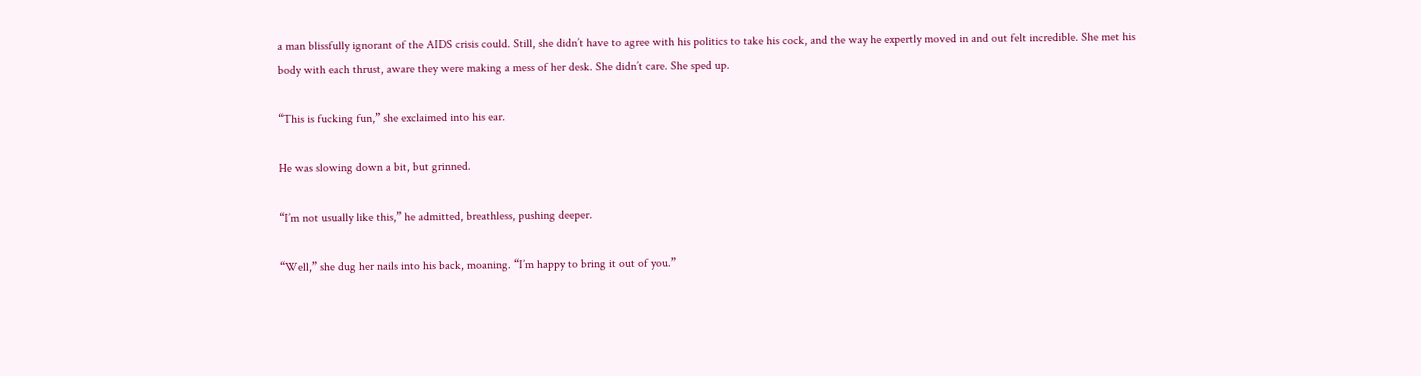a man blissfully ignorant of the AIDS crisis could. Still, she didn’t have to agree with his politics to take his cock, and the way he expertly moved in and out felt incredible. She met his body with each thrust, aware they were making a mess of her desk. She didn’t care. She sped up.

“This is fucking fun,” she exclaimed into his ear.

He was slowing down a bit, but grinned.

“I’m not usually like this,” he admitted, breathless, pushing deeper.

“Well,” she dug her nails into his back, moaning. “I’m happy to bring it out of you.”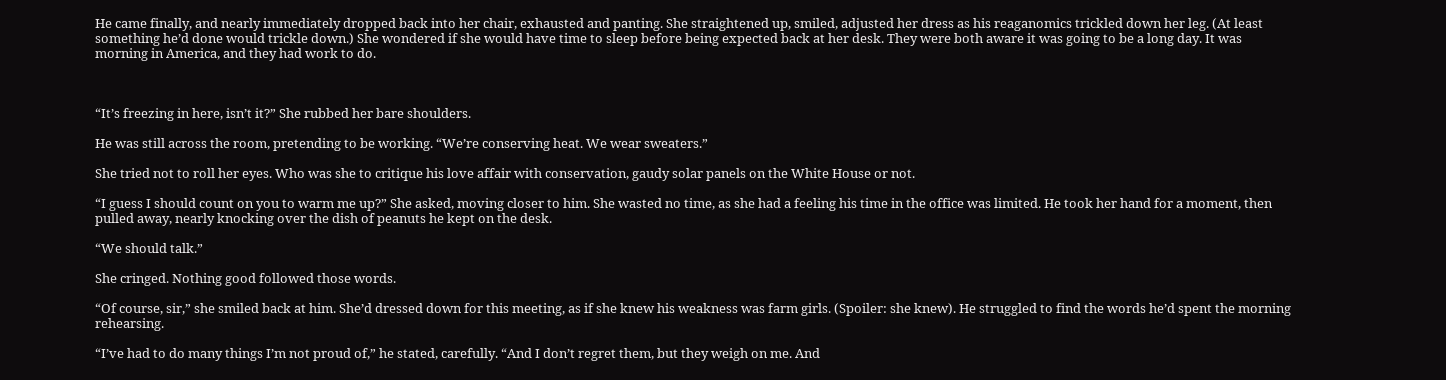He came finally, and nearly immediately dropped back into her chair, exhausted and panting. She straightened up, smiled, adjusted her dress as his reaganomics trickled down her leg. (At least something he’d done would trickle down.) She wondered if she would have time to sleep before being expected back at her desk. They were both aware it was going to be a long day. It was morning in America, and they had work to do.



“It’s freezing in here, isn’t it?” She rubbed her bare shoulders.

He was still across the room, pretending to be working. “We’re conserving heat. We wear sweaters.”

She tried not to roll her eyes. Who was she to critique his love affair with conservation, gaudy solar panels on the White House or not.

“I guess I should count on you to warm me up?” She asked, moving closer to him. She wasted no time, as she had a feeling his time in the office was limited. He took her hand for a moment, then pulled away, nearly knocking over the dish of peanuts he kept on the desk.

“We should talk.”

She cringed. Nothing good followed those words.

“Of course, sir,” she smiled back at him. She’d dressed down for this meeting, as if she knew his weakness was farm girls. (Spoiler: she knew). He struggled to find the words he’d spent the morning rehearsing.

“I’ve had to do many things I’m not proud of,” he stated, carefully. “And I don’t regret them, but they weigh on me. And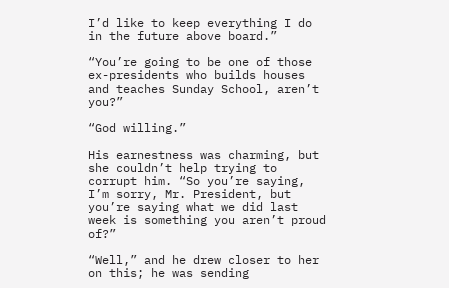I’d like to keep everything I do in the future above board.”

“You’re going to be one of those ex-presidents who builds houses and teaches Sunday School, aren’t you?”

“God willing.”

His earnestness was charming, but she couldn’t help trying to corrupt him. “So you’re saying, I’m sorry, Mr. President, but you’re saying what we did last week is something you aren’t proud of?”

“Well,” and he drew closer to her on this; he was sending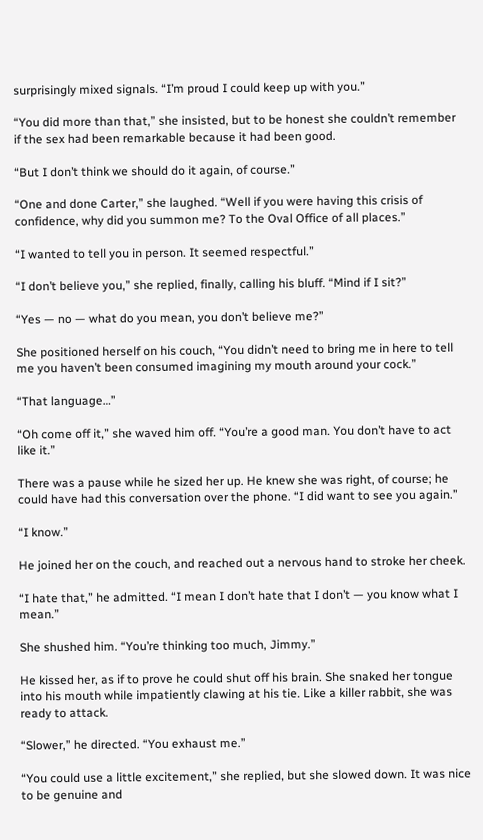surprisingly mixed signals. “I’m proud I could keep up with you.”

“You did more than that,” she insisted, but to be honest she couldn’t remember if the sex had been remarkable because it had been good.

“But I don’t think we should do it again, of course.”

“One and done Carter,” she laughed. “Well if you were having this crisis of confidence, why did you summon me? To the Oval Office of all places.”

“I wanted to tell you in person. It seemed respectful.”

“I don’t believe you,” she replied, finally, calling his bluff. “Mind if I sit?”

“Yes — no — what do you mean, you don’t believe me?”

She positioned herself on his couch, “You didn’t need to bring me in here to tell me you haven’t been consumed imagining my mouth around your cock.”

“That language…”

“Oh come off it,” she waved him off. “You’re a good man. You don’t have to act like it.”

There was a pause while he sized her up. He knew she was right, of course; he could have had this conversation over the phone. “I did want to see you again.”

“I know.”

He joined her on the couch, and reached out a nervous hand to stroke her cheek.

“I hate that,” he admitted. “I mean I don’t hate that I don’t — you know what I mean.”

She shushed him. “You’re thinking too much, Jimmy.”

He kissed her, as if to prove he could shut off his brain. She snaked her tongue into his mouth while impatiently clawing at his tie. Like a killer rabbit, she was ready to attack.

“Slower,” he directed. “You exhaust me.”

“You could use a little excitement,” she replied, but she slowed down. It was nice to be genuine and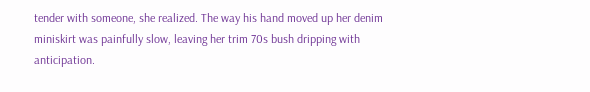tender with someone, she realized. The way his hand moved up her denim miniskirt was painfully slow, leaving her trim 70s bush dripping with anticipation.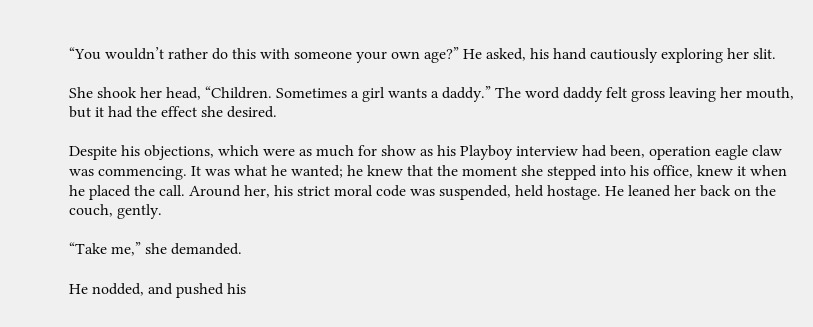“You wouldn’t rather do this with someone your own age?” He asked, his hand cautiously exploring her slit.

She shook her head, “Children. Sometimes a girl wants a daddy.” The word daddy felt gross leaving her mouth, but it had the effect she desired.

Despite his objections, which were as much for show as his Playboy interview had been, operation eagle claw was commencing. It was what he wanted; he knew that the moment she stepped into his office, knew it when he placed the call. Around her, his strict moral code was suspended, held hostage. He leaned her back on the couch, gently.

“Take me,” she demanded.

He nodded, and pushed his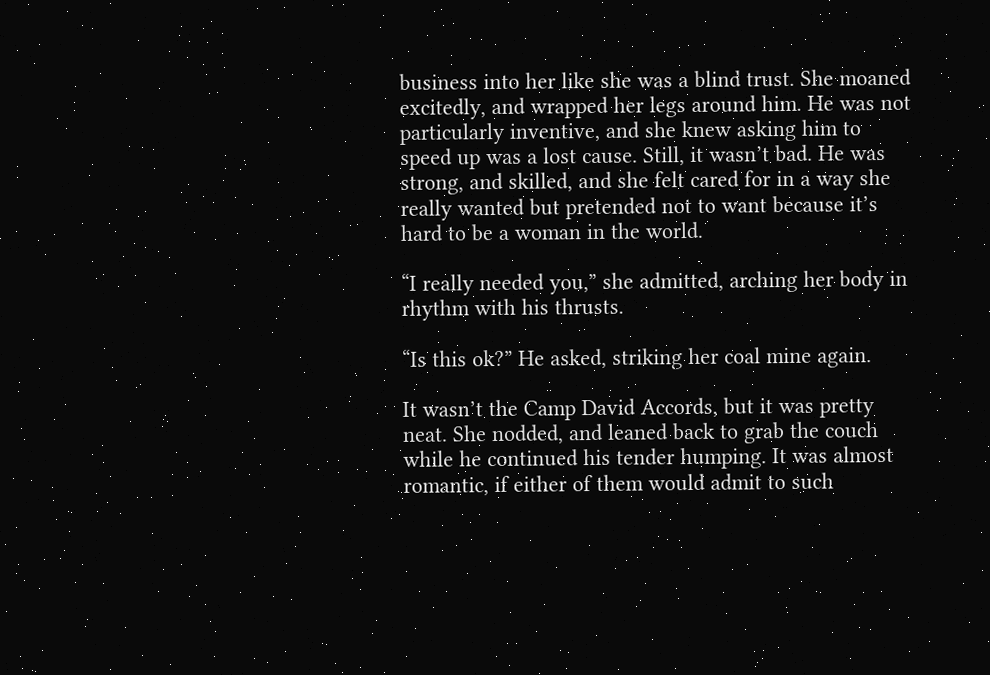business into her like she was a blind trust. She moaned excitedly, and wrapped her legs around him. He was not particularly inventive, and she knew asking him to speed up was a lost cause. Still, it wasn’t bad. He was strong, and skilled, and she felt cared for in a way she really wanted but pretended not to want because it’s hard to be a woman in the world.

“I really needed you,” she admitted, arching her body in rhythm with his thrusts.

“Is this ok?” He asked, striking her coal mine again.

It wasn’t the Camp David Accords, but it was pretty neat. She nodded, and leaned back to grab the couch while he continued his tender humping. It was almost romantic, if either of them would admit to such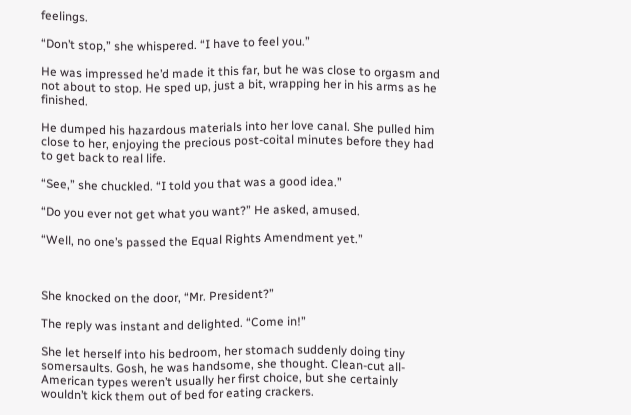feelings.

“Don’t stop,” she whispered. “I have to feel you.”

He was impressed he’d made it this far, but he was close to orgasm and not about to stop. He sped up, just a bit, wrapping her in his arms as he finished.

He dumped his hazardous materials into her love canal. She pulled him close to her, enjoying the precious post-coital minutes before they had to get back to real life.

“See,” she chuckled. “I told you that was a good idea.”

“Do you ever not get what you want?” He asked, amused.

“Well, no one’s passed the Equal Rights Amendment yet.”



She knocked on the door, “Mr. President?”

The reply was instant and delighted. “Come in!”

She let herself into his bedroom, her stomach suddenly doing tiny somersaults. Gosh, he was handsome, she thought. Clean-cut all-American types weren’t usually her first choice, but she certainly wouldn’t kick them out of bed for eating crackers.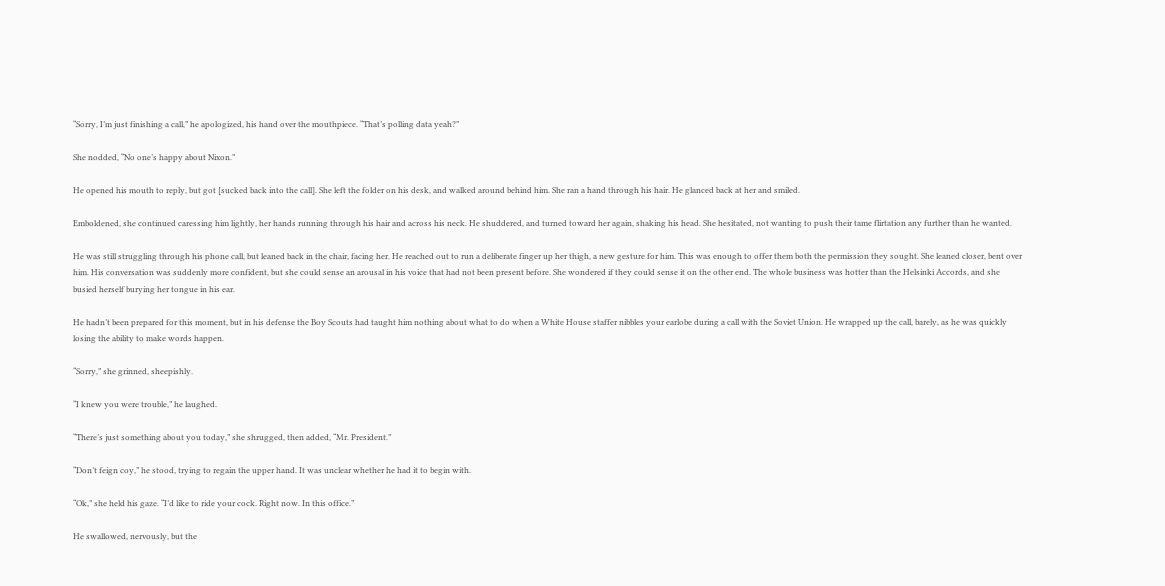“Sorry, I’m just finishing a call,” he apologized, his hand over the mouthpiece. “That’s polling data yeah?”

She nodded, “No one’s happy about Nixon.”

He opened his mouth to reply, but got [sucked back into the call]. She left the folder on his desk, and walked around behind him. She ran a hand through his hair. He glanced back at her and smiled.

Emboldened, she continued caressing him lightly, her hands running through his hair and across his neck. He shuddered, and turned toward her again, shaking his head. She hesitated, not wanting to push their tame flirtation any further than he wanted.

He was still struggling through his phone call, but leaned back in the chair, facing her. He reached out to run a deliberate finger up her thigh, a new gesture for him. This was enough to offer them both the permission they sought. She leaned closer, bent over him. His conversation was suddenly more confident, but she could sense an arousal in his voice that had not been present before. She wondered if they could sense it on the other end. The whole business was hotter than the Helsinki Accords, and she busied herself burying her tongue in his ear.

He hadn’t been prepared for this moment, but in his defense the Boy Scouts had taught him nothing about what to do when a White House staffer nibbles your earlobe during a call with the Soviet Union. He wrapped up the call, barely, as he was quickly losing the ability to make words happen.

“Sorry,” she grinned, sheepishly.

“I knew you were trouble,” he laughed.

“There’s just something about you today,” she shrugged, then added, “Mr. President.”

“Don’t feign coy,” he stood, trying to regain the upper hand. It was unclear whether he had it to begin with.

“Ok,” she held his gaze. “I’d like to ride your cock. Right now. In this office.”

He swallowed, nervously, but the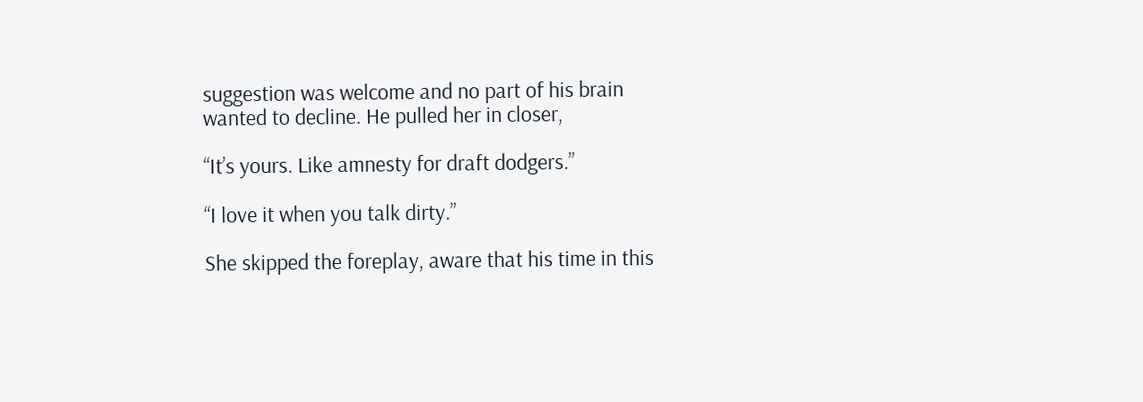suggestion was welcome and no part of his brain wanted to decline. He pulled her in closer,

“It’s yours. Like amnesty for draft dodgers.”

“I love it when you talk dirty.”

She skipped the foreplay, aware that his time in this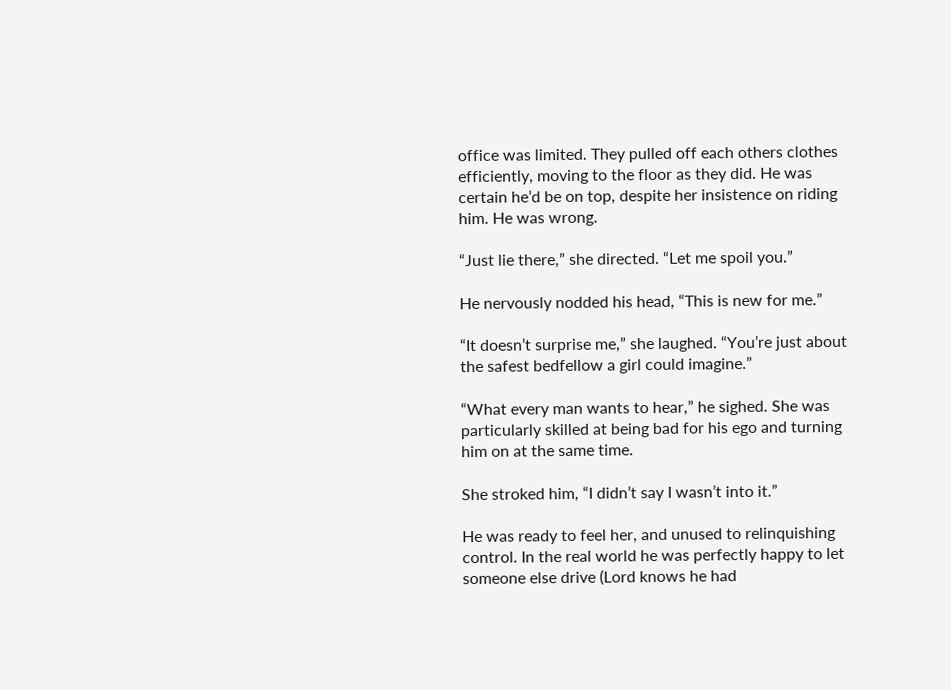office was limited. They pulled off each others clothes efficiently, moving to the floor as they did. He was certain he’d be on top, despite her insistence on riding him. He was wrong.

“Just lie there,” she directed. “Let me spoil you.”

He nervously nodded his head, “This is new for me.”

“It doesn’t surprise me,” she laughed. “You’re just about the safest bedfellow a girl could imagine.”

“What every man wants to hear,” he sighed. She was particularly skilled at being bad for his ego and turning him on at the same time.

She stroked him, “I didn’t say I wasn’t into it.”

He was ready to feel her, and unused to relinquishing control. In the real world he was perfectly happy to let someone else drive (Lord knows he had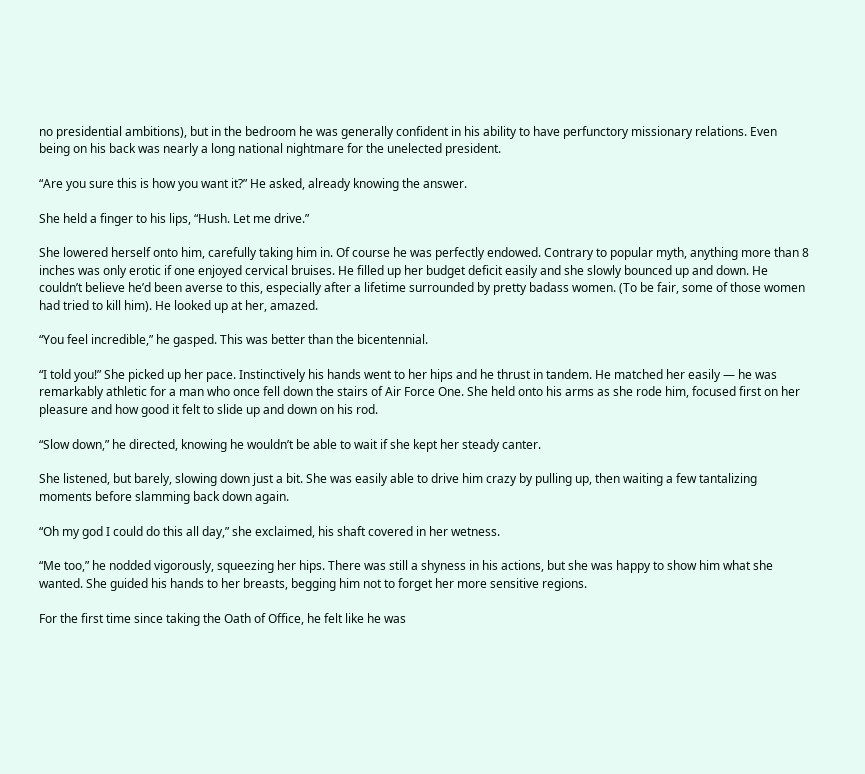no presidential ambitions), but in the bedroom he was generally confident in his ability to have perfunctory missionary relations. Even being on his back was nearly a long national nightmare for the unelected president.

“Are you sure this is how you want it?” He asked, already knowing the answer.

She held a finger to his lips, “Hush. Let me drive.”

She lowered herself onto him, carefully taking him in. Of course he was perfectly endowed. Contrary to popular myth, anything more than 8 inches was only erotic if one enjoyed cervical bruises. He filled up her budget deficit easily and she slowly bounced up and down. He couldn’t believe he’d been averse to this, especially after a lifetime surrounded by pretty badass women. (To be fair, some of those women had tried to kill him). He looked up at her, amazed.

“You feel incredible,” he gasped. This was better than the bicentennial.

“I told you!” She picked up her pace. Instinctively his hands went to her hips and he thrust in tandem. He matched her easily — he was remarkably athletic for a man who once fell down the stairs of Air Force One. She held onto his arms as she rode him, focused first on her pleasure and how good it felt to slide up and down on his rod.

“Slow down,” he directed, knowing he wouldn’t be able to wait if she kept her steady canter.

She listened, but barely, slowing down just a bit. She was easily able to drive him crazy by pulling up, then waiting a few tantalizing moments before slamming back down again.

“Oh my god I could do this all day,” she exclaimed, his shaft covered in her wetness.

“Me too,” he nodded vigorously, squeezing her hips. There was still a shyness in his actions, but she was happy to show him what she wanted. She guided his hands to her breasts, begging him not to forget her more sensitive regions.

For the first time since taking the Oath of Office, he felt like he was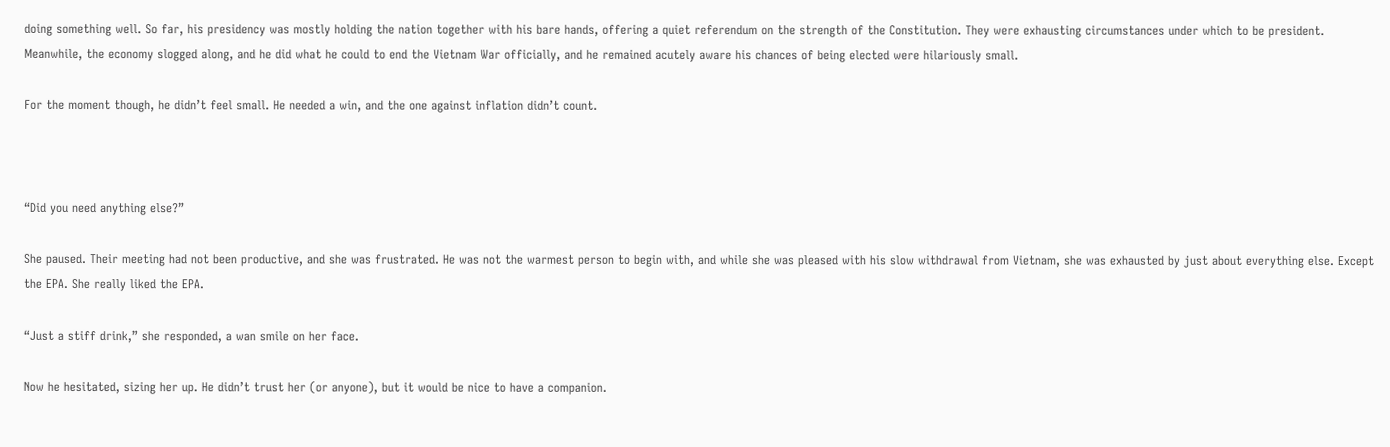doing something well. So far, his presidency was mostly holding the nation together with his bare hands, offering a quiet referendum on the strength of the Constitution. They were exhausting circumstances under which to be president. Meanwhile, the economy slogged along, and he did what he could to end the Vietnam War officially, and he remained acutely aware his chances of being elected were hilariously small.

For the moment though, he didn’t feel small. He needed a win, and the one against inflation didn’t count.



“Did you need anything else?”

She paused. Their meeting had not been productive, and she was frustrated. He was not the warmest person to begin with, and while she was pleased with his slow withdrawal from Vietnam, she was exhausted by just about everything else. Except the EPA. She really liked the EPA.

“Just a stiff drink,” she responded, a wan smile on her face.

Now he hesitated, sizing her up. He didn’t trust her (or anyone), but it would be nice to have a companion.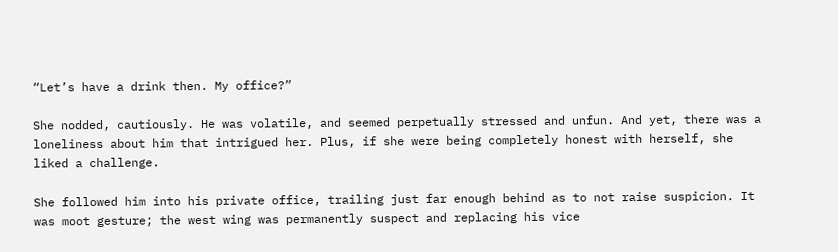“Let’s have a drink then. My office?”

She nodded, cautiously. He was volatile, and seemed perpetually stressed and unfun. And yet, there was a loneliness about him that intrigued her. Plus, if she were being completely honest with herself, she liked a challenge.

She followed him into his private office, trailing just far enough behind as to not raise suspicion. It was moot gesture; the west wing was permanently suspect and replacing his vice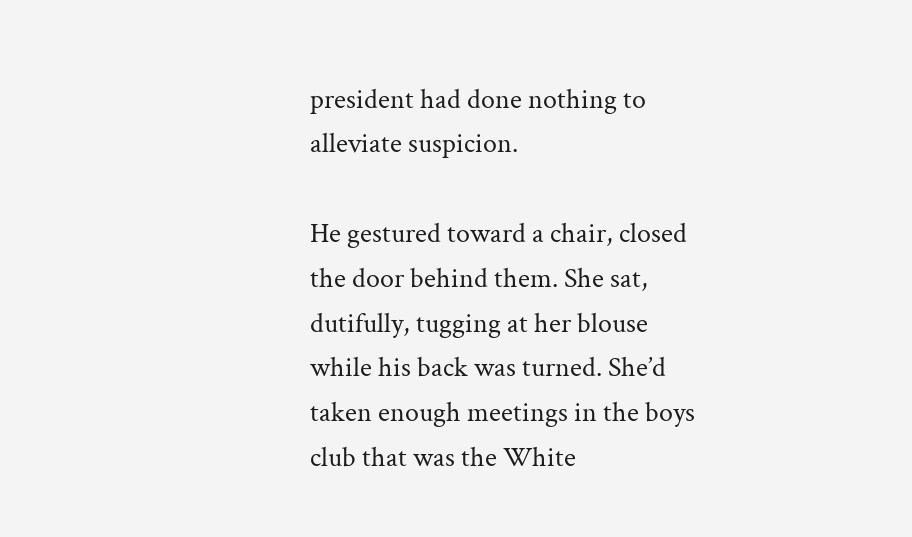president had done nothing to alleviate suspicion.

He gestured toward a chair, closed the door behind them. She sat, dutifully, tugging at her blouse while his back was turned. She’d taken enough meetings in the boys club that was the White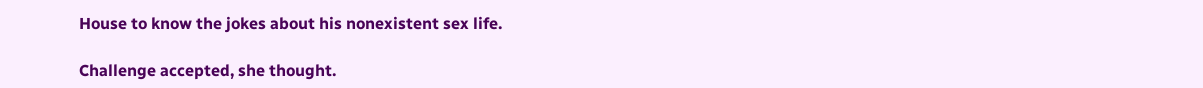House to know the jokes about his nonexistent sex life.

Challenge accepted, she thought.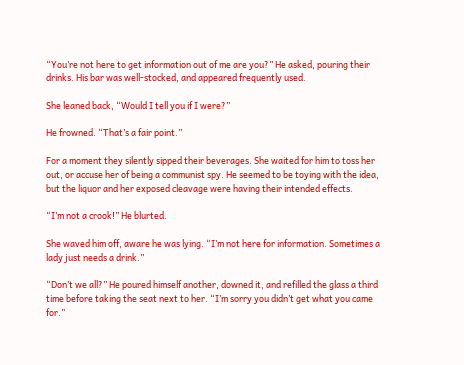“You’re not here to get information out of me are you?” He asked, pouring their drinks. His bar was well-stocked, and appeared frequently used.

She leaned back, “Would I tell you if I were?”

He frowned. “That’s a fair point.”

For a moment they silently sipped their beverages. She waited for him to toss her out, or accuse her of being a communist spy. He seemed to be toying with the idea, but the liquor and her exposed cleavage were having their intended effects.

“I’m not a crook!” He blurted.

She waved him off, aware he was lying. “I’m not here for information. Sometimes a lady just needs a drink.”

“Don’t we all?” He poured himself another, downed it, and refilled the glass a third time before taking the seat next to her. “I’m sorry you didn’t get what you came for.”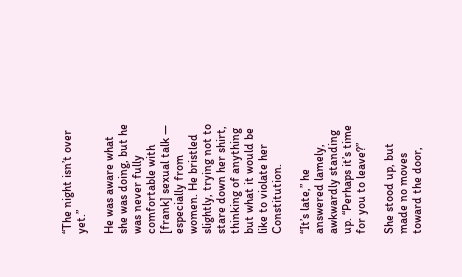“The night isn’t over yet.”

He was aware what she was doing, but he was never fully comfortable with [frank] sexual talk — especially from women. He bristled slightly, trying not to stare down her shirt, thinking of anything but what it would be like to violate her Constitution.

“It’s late,” he answered lamely, awkwardly standing up. “Perhaps it’s time for you to leave?”

She stood up, but made no moves toward the door,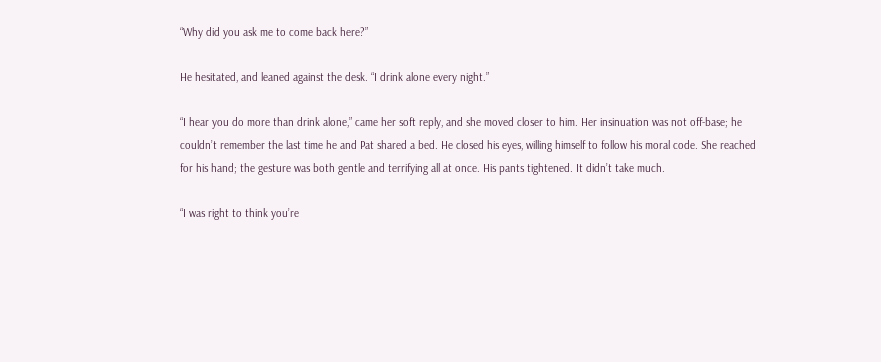“Why did you ask me to come back here?”

He hesitated, and leaned against the desk. “I drink alone every night.”

“I hear you do more than drink alone,” came her soft reply, and she moved closer to him. Her insinuation was not off-base; he couldn’t remember the last time he and Pat shared a bed. He closed his eyes, willing himself to follow his moral code. She reached for his hand; the gesture was both gentle and terrifying all at once. His pants tightened. It didn’t take much.

“I was right to think you’re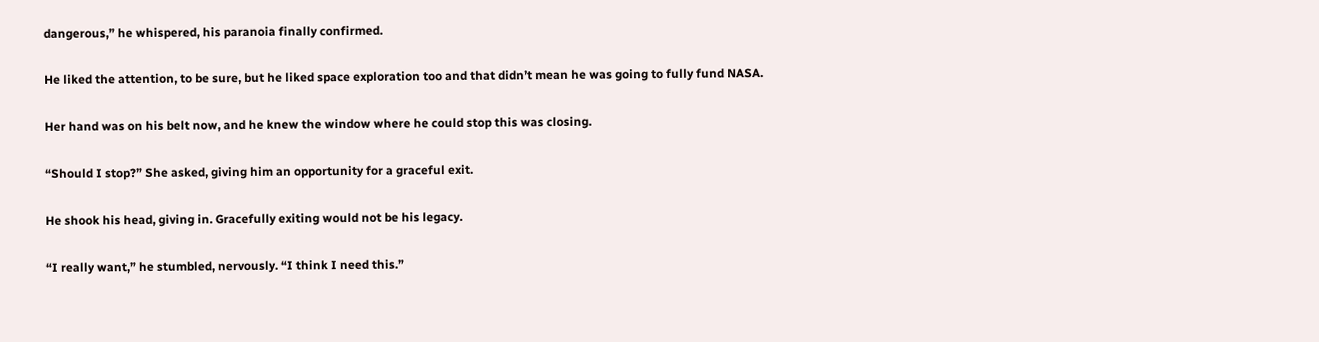dangerous,” he whispered, his paranoia finally confirmed.

He liked the attention, to be sure, but he liked space exploration too and that didn’t mean he was going to fully fund NASA.

Her hand was on his belt now, and he knew the window where he could stop this was closing.

“Should I stop?” She asked, giving him an opportunity for a graceful exit.

He shook his head, giving in. Gracefully exiting would not be his legacy.

“I really want,” he stumbled, nervously. “I think I need this.”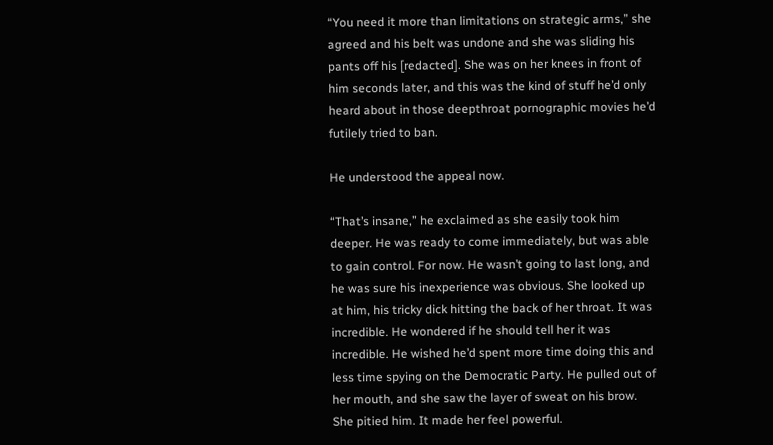“You need it more than limitations on strategic arms,” she agreed and his belt was undone and she was sliding his pants off his [redacted]. She was on her knees in front of him seconds later, and this was the kind of stuff he’d only heard about in those deepthroat pornographic movies he’d futilely tried to ban.

He understood the appeal now.

“That’s insane,” he exclaimed as she easily took him deeper. He was ready to come immediately, but was able to gain control. For now. He wasn’t going to last long, and he was sure his inexperience was obvious. She looked up at him, his tricky dick hitting the back of her throat. It was incredible. He wondered if he should tell her it was incredible. He wished he’d spent more time doing this and less time spying on the Democratic Party. He pulled out of her mouth, and she saw the layer of sweat on his brow. She pitied him. It made her feel powerful.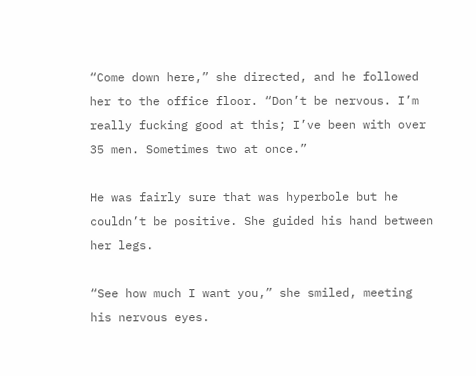“Come down here,” she directed, and he followed her to the office floor. “Don’t be nervous. I’m really fucking good at this; I’ve been with over 35 men. Sometimes two at once.”

He was fairly sure that was hyperbole but he couldn’t be positive. She guided his hand between her legs.

“See how much I want you,” she smiled, meeting his nervous eyes.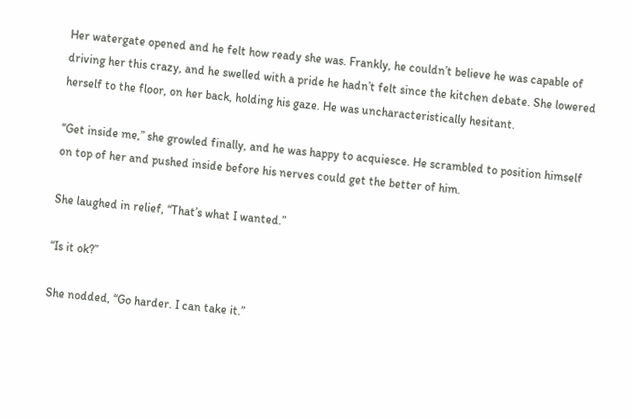Her watergate opened and he felt how ready she was. Frankly, he couldn’t believe he was capable of driving her this crazy, and he swelled with a pride he hadn’t felt since the kitchen debate. She lowered herself to the floor, on her back, holding his gaze. He was uncharacteristically hesitant.

“Get inside me,” she growled finally, and he was happy to acquiesce. He scrambled to position himself on top of her and pushed inside before his nerves could get the better of him.

She laughed in relief, “That’s what I wanted.”

“Is it ok?”

She nodded, “Go harder. I can take it.”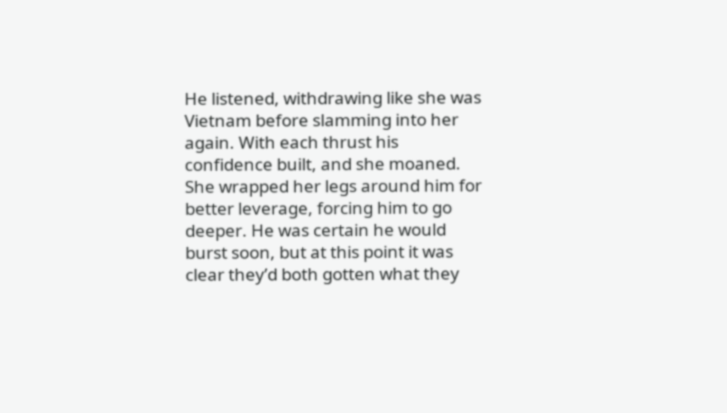He listened, withdrawing like she was Vietnam before slamming into her again. With each thrust his confidence built, and she moaned. She wrapped her legs around him for better leverage, forcing him to go deeper. He was certain he would burst soon, but at this point it was clear they’d both gotten what they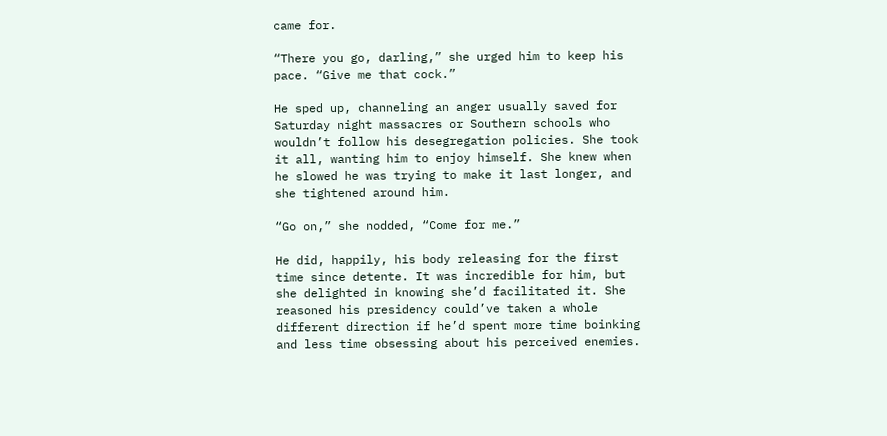came for.

“There you go, darling,” she urged him to keep his pace. “Give me that cock.”

He sped up, channeling an anger usually saved for Saturday night massacres or Southern schools who wouldn’t follow his desegregation policies. She took it all, wanting him to enjoy himself. She knew when he slowed he was trying to make it last longer, and she tightened around him.

“Go on,” she nodded, “Come for me.”

He did, happily, his body releasing for the first time since detente. It was incredible for him, but she delighted in knowing she’d facilitated it. She reasoned his presidency could’ve taken a whole different direction if he’d spent more time boinking and less time obsessing about his perceived enemies.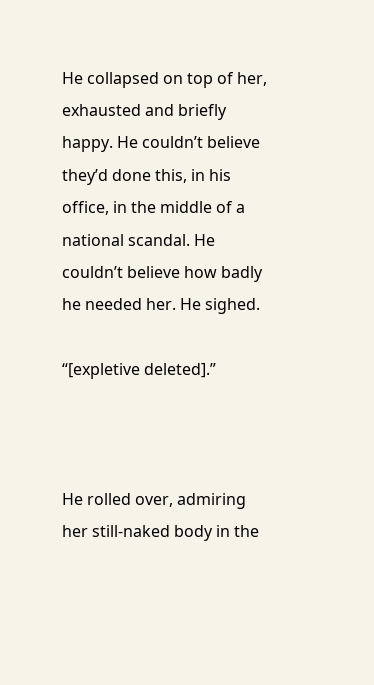He collapsed on top of her, exhausted and briefly happy. He couldn’t believe they’d done this, in his office, in the middle of a national scandal. He couldn’t believe how badly he needed her. He sighed.

“[expletive deleted].”



He rolled over, admiring her still-naked body in the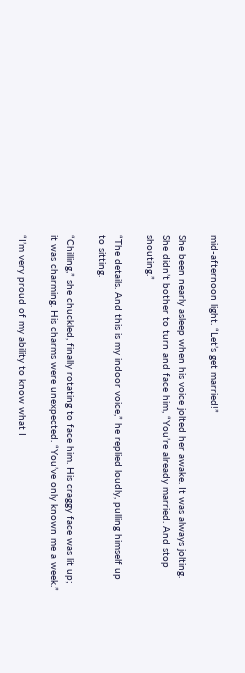mid-afternoon light. “Let’s get married!”

She been nearly asleep when his voice jolted her awake. It was always jolting. She didn’t bother to turn and face him, “You’re already married. And stop shouting.”

“The details. And this is my indoor voice,” he replied loudly, pulling himself up to sitting.

“Chilling,” she chuckled, finally rotating to face him. His craggy face was lit up; it was charming. His charms were unexpected. “You’ve only known me a week.”

“I’m very proud of my ability to know what I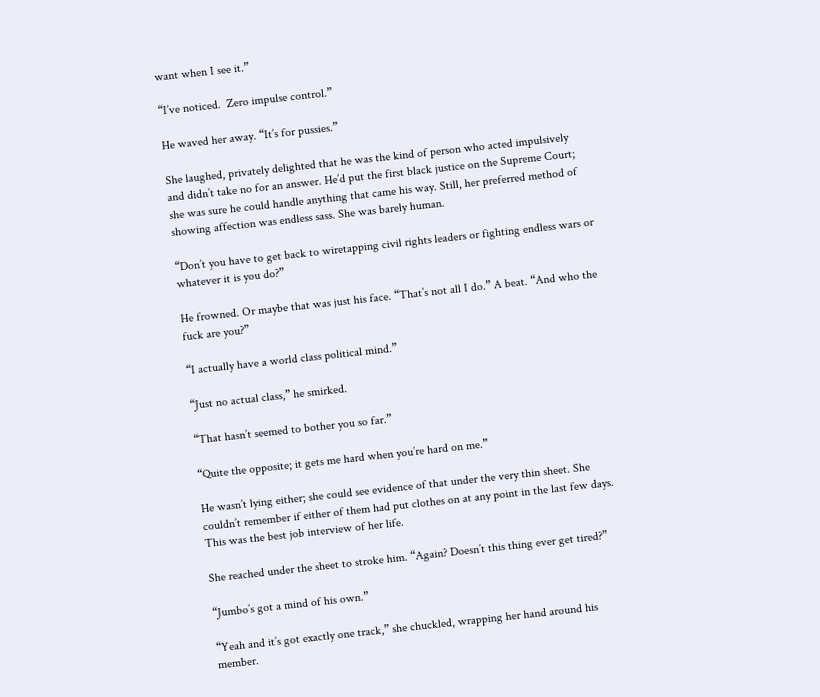want when I see it.”

“I’ve noticed.  Zero impulse control.”

He waved her away. “It’s for pussies.”

She laughed, privately delighted that he was the kind of person who acted impulsively and didn’t take no for an answer. He’d put the first black justice on the Supreme Court; she was sure he could handle anything that came his way. Still, her preferred method of showing affection was endless sass. She was barely human.

“Don’t you have to get back to wiretapping civil rights leaders or fighting endless wars or whatever it is you do?”

He frowned. Or maybe that was just his face. “That’s not all I do.” A beat. “And who the fuck are you?”

“I actually have a world class political mind.”

“Just no actual class,” he smirked.

“That hasn’t seemed to bother you so far.”

“Quite the opposite; it gets me hard when you’re hard on me.”

He wasn’t lying either; she could see evidence of that under the very thin sheet. She couldn’t remember if either of them had put clothes on at any point in the last few days. This was the best job interview of her life.

She reached under the sheet to stroke him. “Again? Doesn’t this thing ever get tired?”

“Jumbo’s got a mind of his own.”

“Yeah and it’s got exactly one track,” she chuckled, wrapping her hand around his member.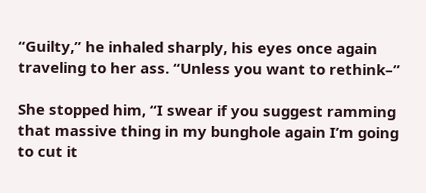“Guilty,” he inhaled sharply, his eyes once again traveling to her ass. “Unless you want to rethink–”

She stopped him, “I swear if you suggest ramming that massive thing in my bunghole again I’m going to cut it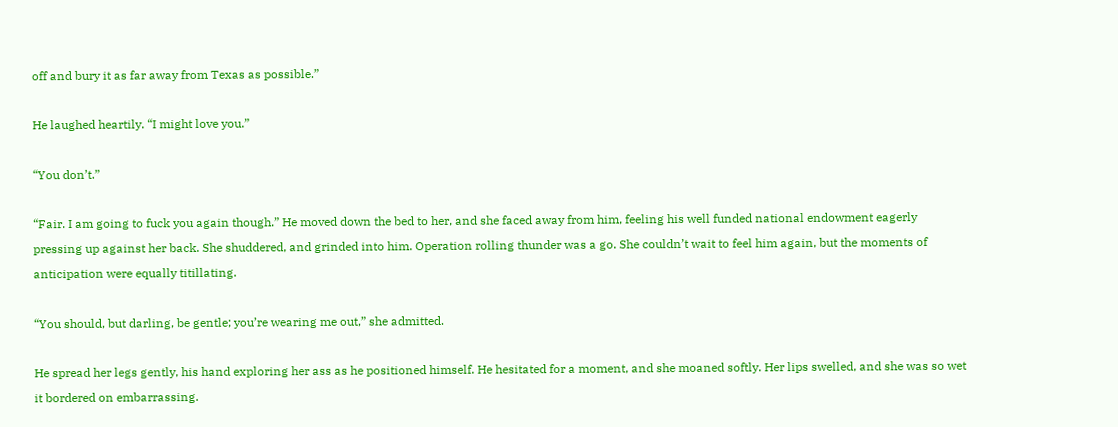off and bury it as far away from Texas as possible.”

He laughed heartily. “I might love you.”

“You don’t.”

“Fair. I am going to fuck you again though.” He moved down the bed to her, and she faced away from him, feeling his well funded national endowment eagerly pressing up against her back. She shuddered, and grinded into him. Operation rolling thunder was a go. She couldn’t wait to feel him again, but the moments of anticipation were equally titillating.

“You should, but darling, be gentle; you’re wearing me out,” she admitted.

He spread her legs gently, his hand exploring her ass as he positioned himself. He hesitated for a moment, and she moaned softly. Her lips swelled, and she was so wet it bordered on embarrassing.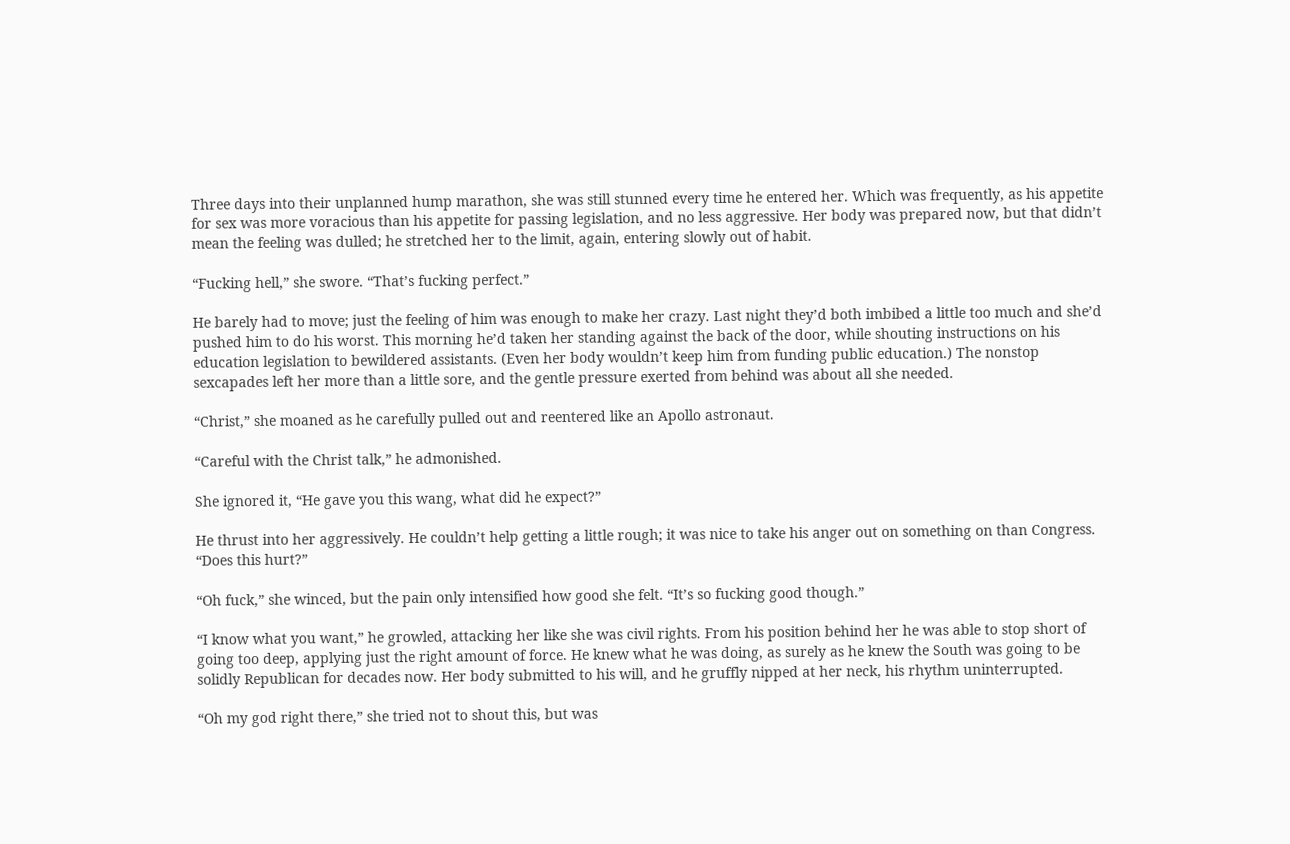Three days into their unplanned hump marathon, she was still stunned every time he entered her. Which was frequently, as his appetite for sex was more voracious than his appetite for passing legislation, and no less aggressive. Her body was prepared now, but that didn’t mean the feeling was dulled; he stretched her to the limit, again, entering slowly out of habit.

“Fucking hell,” she swore. “That’s fucking perfect.”

He barely had to move; just the feeling of him was enough to make her crazy. Last night they’d both imbibed a little too much and she’d pushed him to do his worst. This morning he’d taken her standing against the back of the door, while shouting instructions on his education legislation to bewildered assistants. (Even her body wouldn’t keep him from funding public education.) The nonstop sexcapades left her more than a little sore, and the gentle pressure exerted from behind was about all she needed.

“Christ,” she moaned as he carefully pulled out and reentered like an Apollo astronaut.

“Careful with the Christ talk,” he admonished.

She ignored it, “He gave you this wang, what did he expect?”

He thrust into her aggressively. He couldn’t help getting a little rough; it was nice to take his anger out on something on than Congress. “Does this hurt?”

“Oh fuck,” she winced, but the pain only intensified how good she felt. “It’s so fucking good though.”

“I know what you want,” he growled, attacking her like she was civil rights. From his position behind her he was able to stop short of going too deep, applying just the right amount of force. He knew what he was doing, as surely as he knew the South was going to be solidly Republican for decades now. Her body submitted to his will, and he gruffly nipped at her neck, his rhythm uninterrupted.

“Oh my god right there,” she tried not to shout this, but was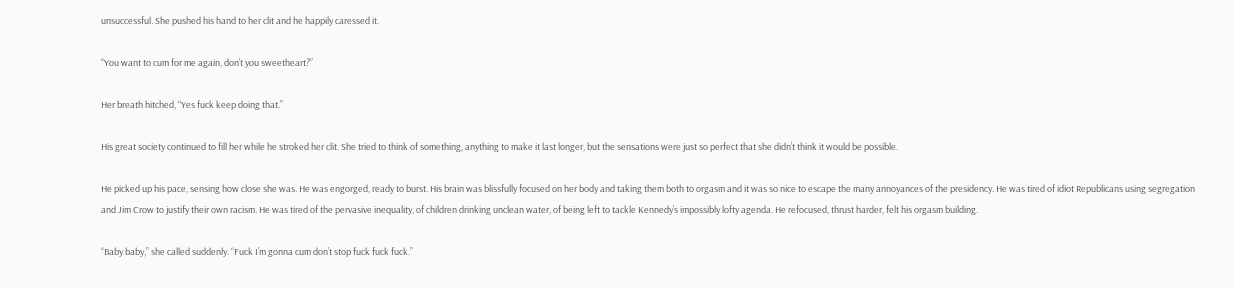unsuccessful. She pushed his hand to her clit and he happily caressed it.

“You want to cum for me again, don’t you sweetheart?”

Her breath hitched, “Yes fuck keep doing that.”

His great society continued to fill her while he stroked her clit. She tried to think of something, anything to make it last longer, but the sensations were just so perfect that she didn’t think it would be possible.

He picked up his pace, sensing how close she was. He was engorged, ready to burst. His brain was blissfully focused on her body and taking them both to orgasm and it was so nice to escape the many annoyances of the presidency. He was tired of idiot Republicans using segregation and Jim Crow to justify their own racism. He was tired of the pervasive inequality, of children drinking unclean water, of being left to tackle Kennedy’s impossibly lofty agenda. He refocused, thrust harder, felt his orgasm building.

“Baby baby,” she called suddenly. “Fuck I’m gonna cum don’t stop fuck fuck fuck.”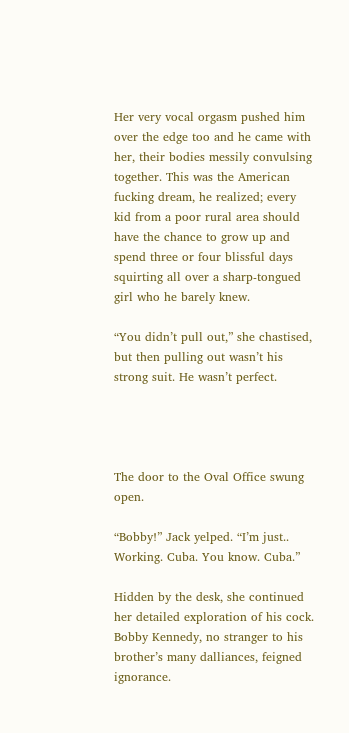Her very vocal orgasm pushed him over the edge too and he came with her, their bodies messily convulsing together. This was the American fucking dream, he realized; every kid from a poor rural area should have the chance to grow up and spend three or four blissful days squirting all over a sharp-tongued girl who he barely knew.

“You didn’t pull out,” she chastised, but then pulling out wasn’t his strong suit. He wasn’t perfect.




The door to the Oval Office swung open.

“Bobby!” Jack yelped. “I’m just.. Working. Cuba. You know. Cuba.”

Hidden by the desk, she continued her detailed exploration of his cock. Bobby Kennedy, no stranger to his brother’s many dalliances, feigned ignorance.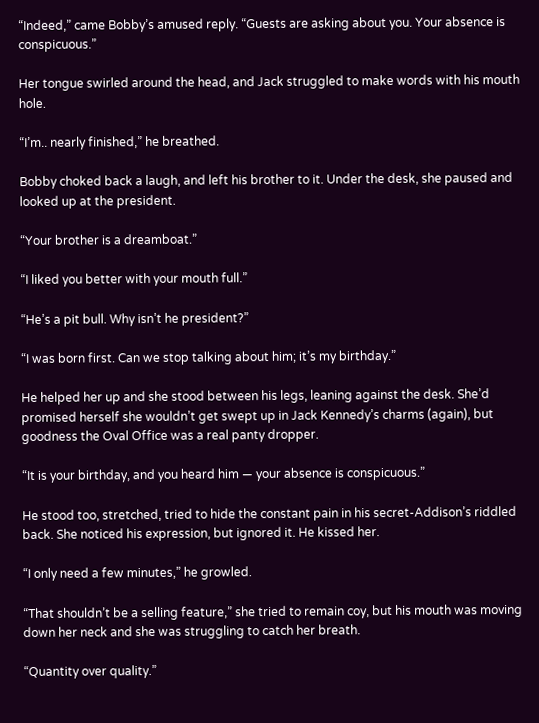“Indeed,” came Bobby’s amused reply. “Guests are asking about you. Your absence is conspicuous.”

Her tongue swirled around the head, and Jack struggled to make words with his mouth hole.

“I’m.. nearly finished,” he breathed.

Bobby choked back a laugh, and left his brother to it. Under the desk, she paused and looked up at the president.

“Your brother is a dreamboat.”

“I liked you better with your mouth full.”

“He’s a pit bull. Why isn’t he president?”

“I was born first. Can we stop talking about him; it’s my birthday.”

He helped her up and she stood between his legs, leaning against the desk. She’d promised herself she wouldn’t get swept up in Jack Kennedy’s charms (again), but goodness the Oval Office was a real panty dropper.

“It is your birthday, and you heard him — your absence is conspicuous.”

He stood too, stretched, tried to hide the constant pain in his secret-Addison’s riddled back. She noticed his expression, but ignored it. He kissed her.

“I only need a few minutes,” he growled.

“That shouldn’t be a selling feature,” she tried to remain coy, but his mouth was moving down her neck and she was struggling to catch her breath.

“Quantity over quality.”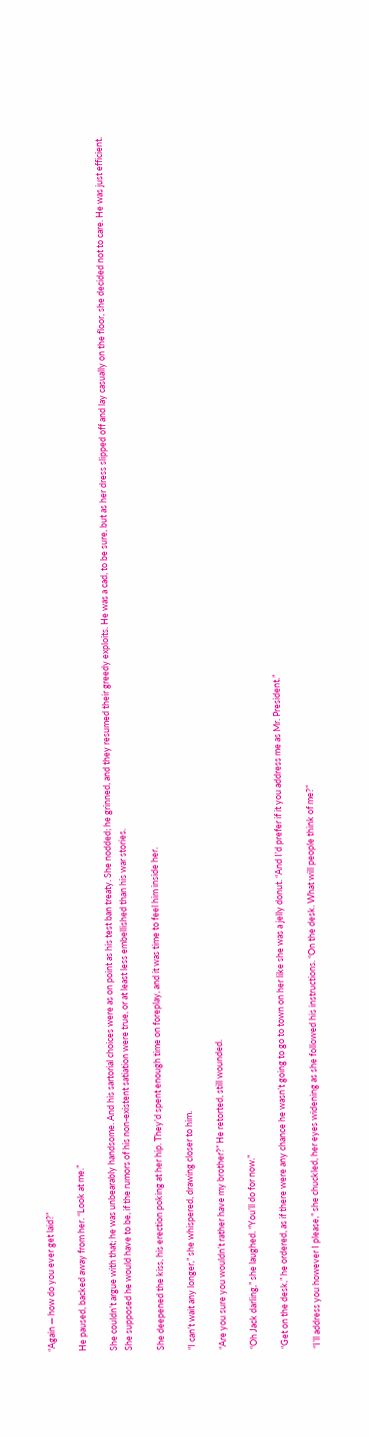“Again — how do you ever get laid?”

He paused, backed away from her. “Look at me.”

She couldn’t argue with that; he was unbearably handsome. And his sartorial choices were as on point as his test ban treaty. She nodded; he grinned, and they resumed their greedy exploits. He was a cad, to be sure, but as her dress slipped off and lay casually on the floor, she decided not to care. He was just efficient. She supposed he would have to be, if the rumors of his non-existent satiation were true, or at least less embellished than his war stories.

She deepened the kiss, his erection poking at her hip. They’d spent enough time on foreplay, and it was time to feel him inside her.

“I can’t wait any longer,” she whispered, drawing closer to him.

“Are you sure you wouldn’t rather have my brother?” He retorted, still wounded.

“Oh Jack darling,” she laughed. “You’ll do for now.”

“Get on the desk,” he ordered, as if there were any chance he wasn’t going to go to town on her like she was a jelly donut. “And I’d prefer if it you address me as Mr. President.”

“I’ll address you however I please,” she chuckled, her eyes widening as she followed his instructions. “On the desk. What will people think of me?”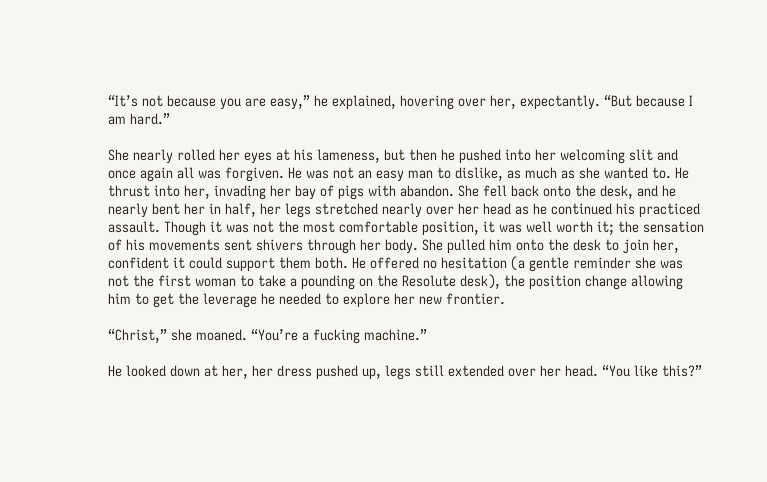“It’s not because you are easy,” he explained, hovering over her, expectantly. “But because I am hard.”

She nearly rolled her eyes at his lameness, but then he pushed into her welcoming slit and once again all was forgiven. He was not an easy man to dislike, as much as she wanted to. He thrust into her, invading her bay of pigs with abandon. She fell back onto the desk, and he nearly bent her in half, her legs stretched nearly over her head as he continued his practiced assault. Though it was not the most comfortable position, it was well worth it; the sensation of his movements sent shivers through her body. She pulled him onto the desk to join her, confident it could support them both. He offered no hesitation (a gentle reminder she was not the first woman to take a pounding on the Resolute desk), the position change allowing him to get the leverage he needed to explore her new frontier.

“Christ,” she moaned. “You’re a fucking machine.”

He looked down at her, her dress pushed up, legs still extended over her head. “You like this?”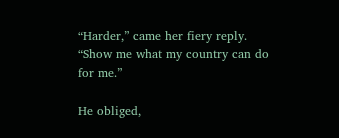“Harder,” came her fiery reply. “Show me what my country can do for me.”

He obliged,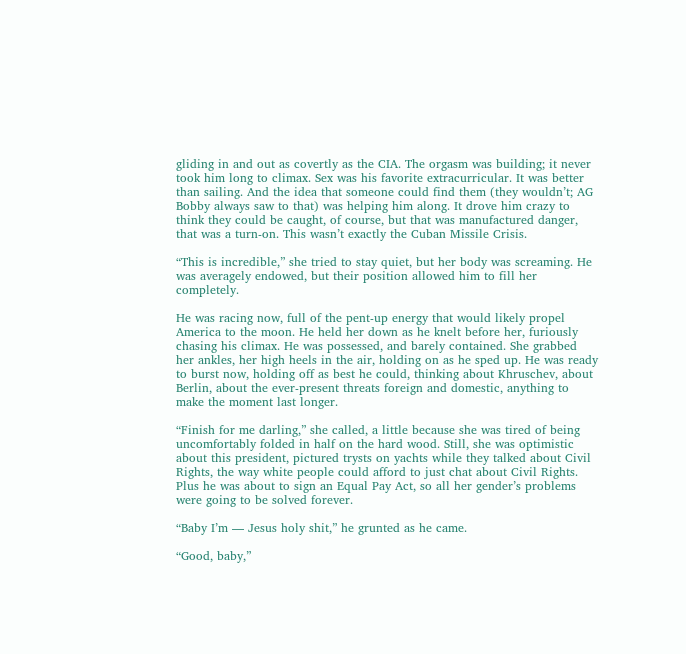gliding in and out as covertly as the CIA. The orgasm was building; it never took him long to climax. Sex was his favorite extracurricular. It was better than sailing. And the idea that someone could find them (they wouldn’t; AG Bobby always saw to that) was helping him along. It drove him crazy to think they could be caught, of course, but that was manufactured danger, that was a turn-on. This wasn’t exactly the Cuban Missile Crisis.

“This is incredible,” she tried to stay quiet, but her body was screaming. He was averagely endowed, but their position allowed him to fill her completely.

He was racing now, full of the pent-up energy that would likely propel America to the moon. He held her down as he knelt before her, furiously chasing his climax. He was possessed, and barely contained. She grabbed her ankles, her high heels in the air, holding on as he sped up. He was ready to burst now, holding off as best he could, thinking about Khruschev, about Berlin, about the ever-present threats foreign and domestic, anything to make the moment last longer.

“Finish for me darling,” she called, a little because she was tired of being uncomfortably folded in half on the hard wood. Still, she was optimistic about this president, pictured trysts on yachts while they talked about Civil Rights, the way white people could afford to just chat about Civil Rights. Plus he was about to sign an Equal Pay Act, so all her gender’s problems were going to be solved forever.

“Baby I’m — Jesus holy shit,” he grunted as he came.

“Good, baby,”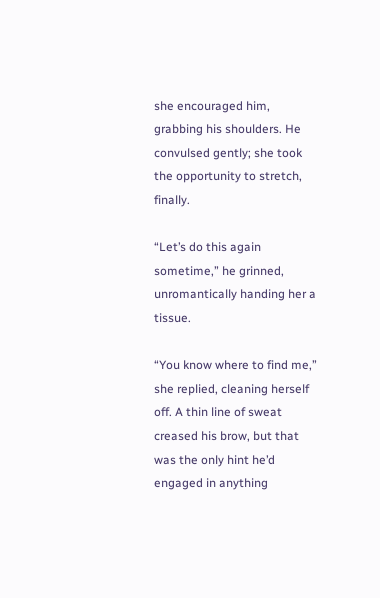she encouraged him, grabbing his shoulders. He convulsed gently; she took the opportunity to stretch, finally.

“Let’s do this again sometime,” he grinned, unromantically handing her a tissue.

“You know where to find me,” she replied, cleaning herself off. A thin line of sweat creased his brow, but that was the only hint he’d engaged in anything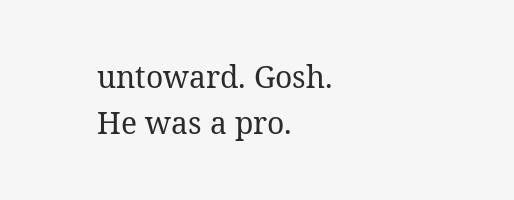untoward. Gosh. He was a pro.